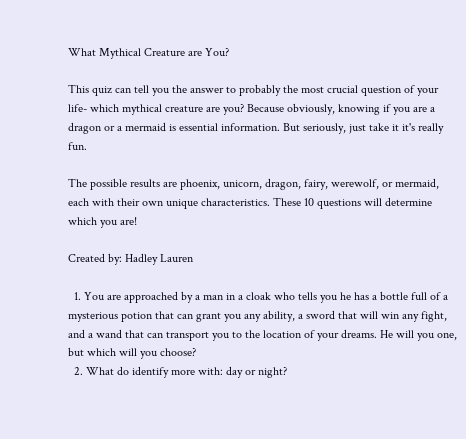What Mythical Creature are You?

This quiz can tell you the answer to probably the most crucial question of your life- which mythical creature are you? Because obviously, knowing if you are a dragon or a mermaid is essential information. But seriously, just take it it's really fun.

The possible results are phoenix, unicorn, dragon, fairy, werewolf, or mermaid, each with their own unique characteristics. These 10 questions will determine which you are!

Created by: Hadley Lauren

  1. You are approached by a man in a cloak who tells you he has a bottle full of a mysterious potion that can grant you any ability, a sword that will win any fight, and a wand that can transport you to the location of your dreams. He will you one, but which will you choose?
  2. What do identify more with: day or night?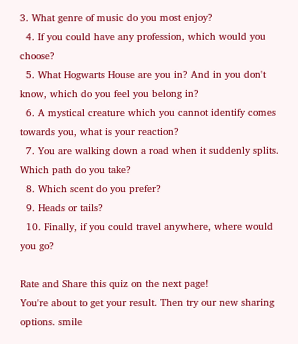3. What genre of music do you most enjoy?
  4. If you could have any profession, which would you choose?
  5. What Hogwarts House are you in? And in you don't know, which do you feel you belong in?
  6. A mystical creature which you cannot identify comes towards you, what is your reaction?
  7. You are walking down a road when it suddenly splits. Which path do you take?
  8. Which scent do you prefer?
  9. Heads or tails?
  10. Finally, if you could travel anywhere, where would you go?

Rate and Share this quiz on the next page!
You're about to get your result. Then try our new sharing options. smile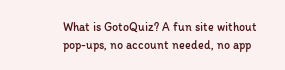What is GotoQuiz? A fun site without pop-ups, no account needed, no app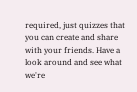required, just quizzes that you can create and share with your friends. Have a look around and see what we're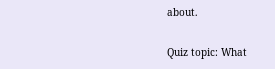about.

Quiz topic: What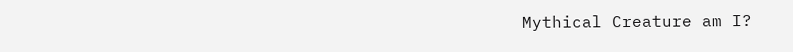Mythical Creature am I?